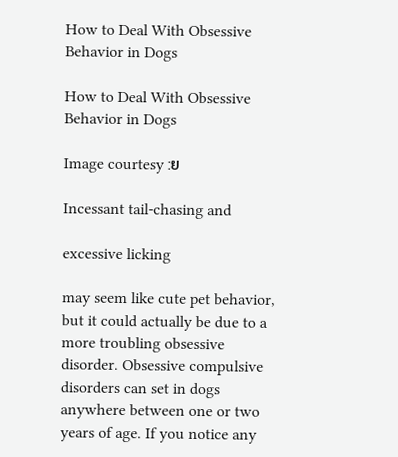How to Deal With Obsessive Behavior in Dogs

How to Deal With Obsessive Behavior in Dogs

Image courtesy :ย

Incessant tail-chasing and

excessive licking

may seem like cute pet behavior, but it could actually be due to a more troubling obsessive disorder. Obsessive compulsive disorders can set in dogs anywhere between one or two years of age. If you notice any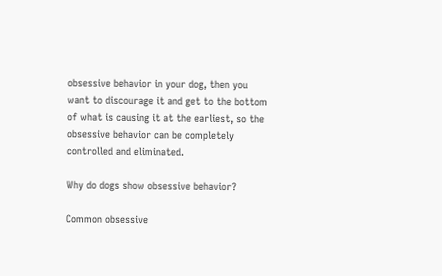obsessive behavior in your dog, then you want to discourage it and get to the bottom of what is causing it at the earliest, so the obsessive behavior can be completely controlled and eliminated.

Why do dogs show obsessive behavior?

Common obsessive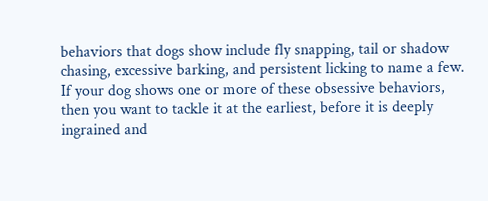behaviors that dogs show include fly snapping, tail or shadow chasing, excessive barking, and persistent licking to name a few. If your dog shows one or more of these obsessive behaviors, then you want to tackle it at the earliest, before it is deeply ingrained and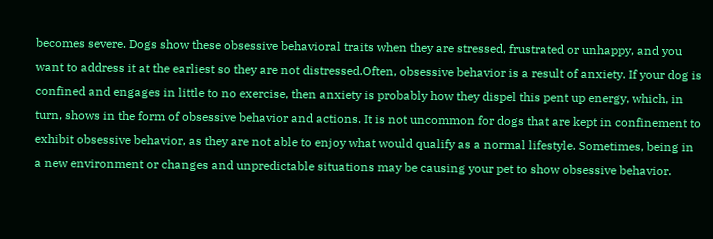becomes severe. Dogs show these obsessive behavioral traits when they are stressed, frustrated or unhappy, and you want to address it at the earliest so they are not distressed.Often, obsessive behavior is a result of anxiety. If your dog is confined and engages in little to no exercise, then anxiety is probably how they dispel this pent up energy, which, in turn, shows in the form of obsessive behavior and actions. It is not uncommon for dogs that are kept in confinement to exhibit obsessive behavior, as they are not able to enjoy what would qualify as a normal lifestyle. Sometimes, being in a new environment or changes and unpredictable situations may be causing your pet to show obsessive behavior.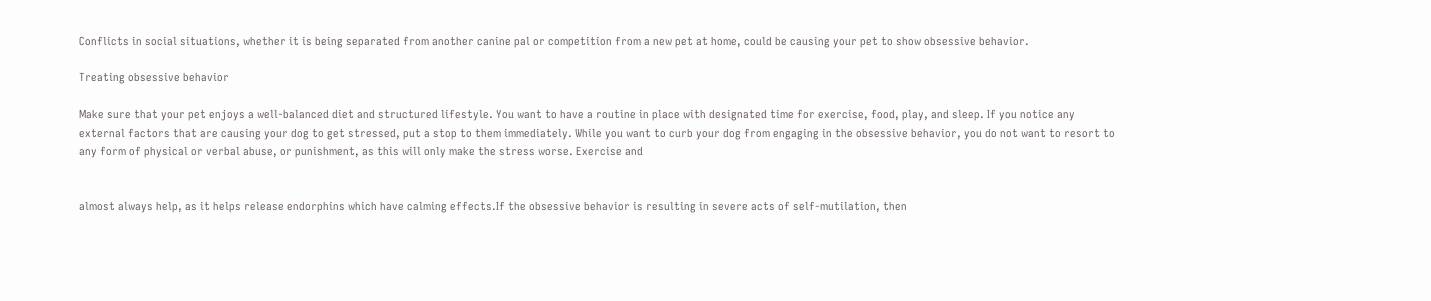Conflicts in social situations, whether it is being separated from another canine pal or competition from a new pet at home, could be causing your pet to show obsessive behavior.

Treating obsessive behavior

Make sure that your pet enjoys a well-balanced diet and structured lifestyle. You want to have a routine in place with designated time for exercise, food, play, and sleep. If you notice any external factors that are causing your dog to get stressed, put a stop to them immediately. While you want to curb your dog from engaging in the obsessive behavior, you do not want to resort to any form of physical or verbal abuse, or punishment, as this will only make the stress worse. Exercise and


almost always help, as it helps release endorphins which have calming effects.If the obsessive behavior is resulting in severe acts of self-mutilation, then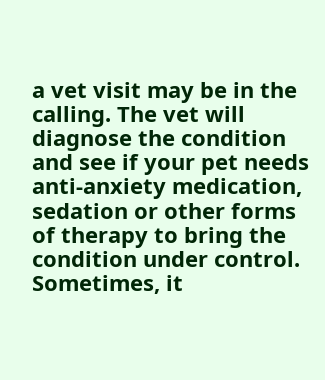a vet visit may be in the calling. The vet will diagnose the condition and see if your pet needs anti-anxiety medication, sedation or other forms of therapy to bring the condition under control. Sometimes, it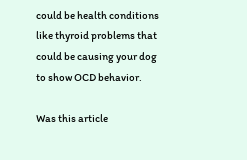could be health conditions like thyroid problems that could be causing your dog to show OCD behavior.

Was this article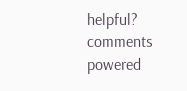helpful?
comments powered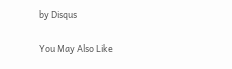by Disqus

You May Also Like